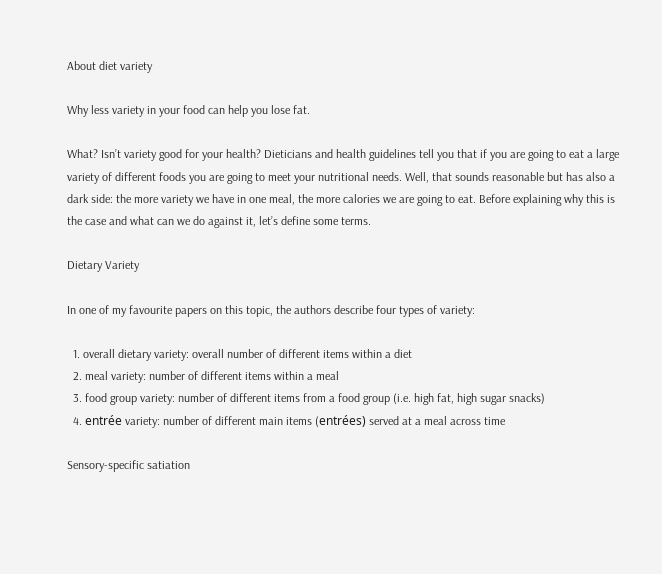About diet variety

Why less variety in your food can help you lose fat.

What? Isn’t variety good for your health? Dieticians and health guidelines tell you that if you are going to eat a large variety of different foods you are going to meet your nutritional needs. Well, that sounds reasonable but has also a dark side: the more variety we have in one meal, the more calories we are going to eat. Before explaining why this is the case and what can we do against it, let’s define some terms.

Dietary Variety

In one of my favourite papers on this topic, the authors describe four types of variety:

  1. overall dietary variety: overall number of different items within a diet
  2. meal variety: number of different items within a meal
  3. food group variety: number of different items from a food group (i.e. high fat, high sugar snacks)
  4. entrée variety: number of different main items (entrées) served at a meal across time

Sensory-specific satiation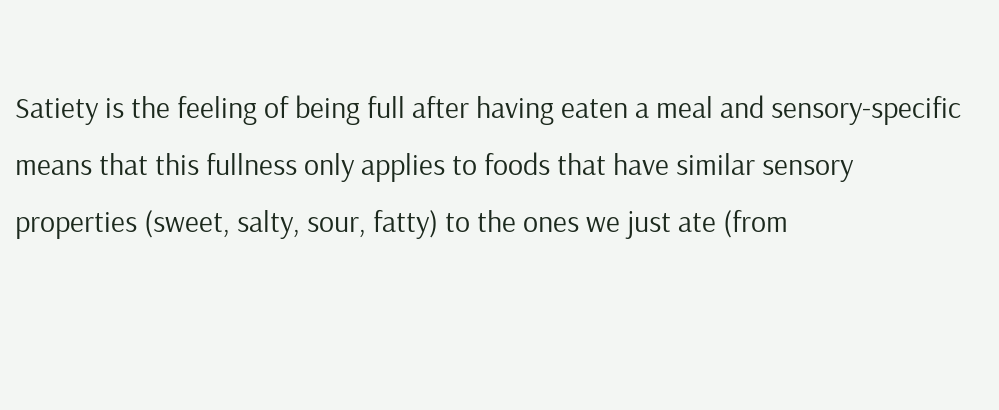Satiety is the feeling of being full after having eaten a meal and sensory-specific means that this fullness only applies to foods that have similar sensory properties (sweet, salty, sour, fatty) to the ones we just ate (from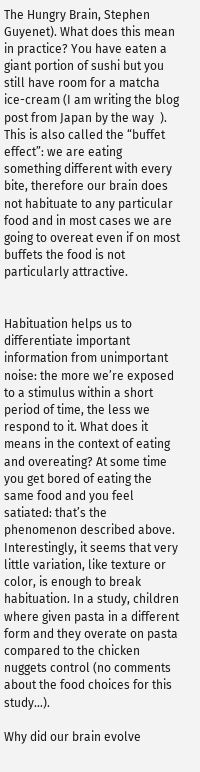The Hungry Brain, Stephen Guyenet). What does this mean in practice? You have eaten a giant portion of sushi but you still have room for a matcha ice-cream (I am writing the blog post from Japan by the way  ). This is also called the “buffet effect”: we are eating something different with every bite, therefore our brain does not habituate to any particular food and in most cases we are going to overeat even if on most buffets the food is not particularly attractive.


Habituation helps us to differentiate important information from unimportant noise: the more we’re exposed to a stimulus within a short period of time, the less we respond to it. What does it means in the context of eating and overeating? At some time you get bored of eating the same food and you feel satiated: that’s the phenomenon described above.  Interestingly, it seems that very little variation, like texture or color, is enough to break habituation. In a study, children where given pasta in a different form and they overate on pasta compared to the chicken nuggets control (no comments about the food choices for this study…).

Why did our brain evolve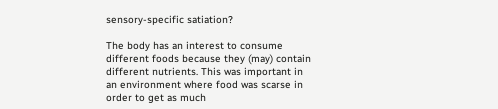sensory-specific satiation?

The body has an interest to consume different foods because they (may) contain different nutrients. This was important in an environment where food was scarse in order to get as much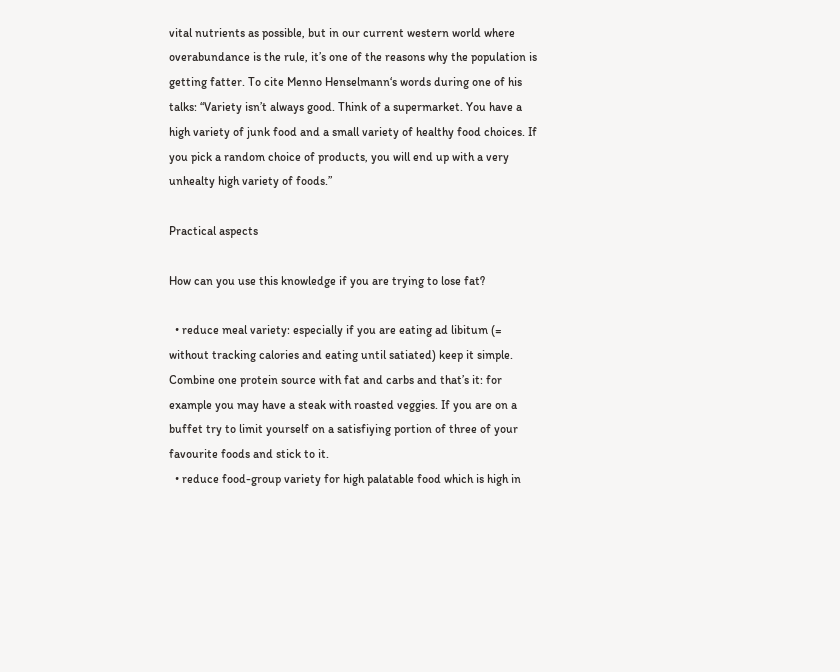vital nutrients as possible, but in our current western world where overabundance is the rule, it’s one of the reasons why the population is getting fatter. To cite Menno Henselmann‘s words during one of his talks: “Variety isn’t always good. Think of a supermarket. You have a high variety of junk food and a small variety of healthy food choices. If you pick a random choice of products, you will end up with a very unhealty high variety of foods.”

Practical aspects

How can you use this knowledge if you are trying to lose fat?

  • reduce meal variety: especially if you are eating ad libitum (= without tracking calories and eating until satiated) keep it simple. Combine one protein source with fat and carbs and that’s it: for example you may have a steak with roasted veggies. If you are on a buffet try to limit yourself on a satisfiying portion of three of your favourite foods and stick to it.
  • reduce food-group variety for high palatable food which is high in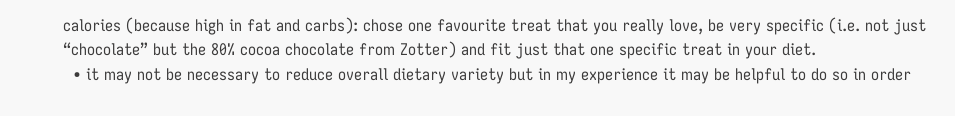calories (because high in fat and carbs): chose one favourite treat that you really love, be very specific (i.e. not just “chocolate” but the 80% cocoa chocolate from Zotter) and fit just that one specific treat in your diet.
  • it may not be necessary to reduce overall dietary variety but in my experience it may be helpful to do so in order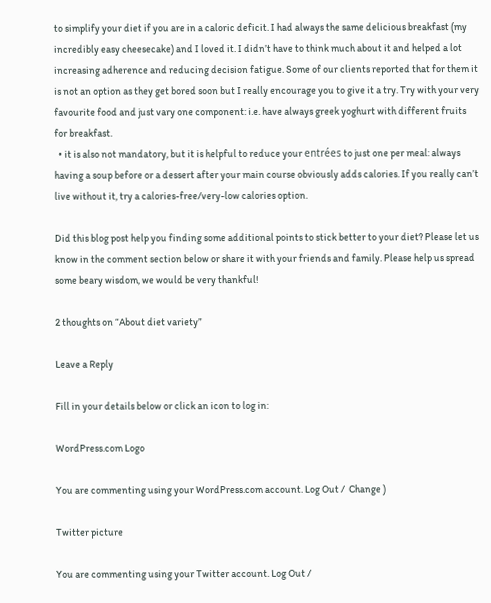to simplify your diet if you are in a caloric deficit. I had always the same delicious breakfast (my incredibly easy cheesecake) and I loved it. I didn’t have to think much about it and helped a lot increasing adherence and reducing decision fatigue. Some of our clients reported that for them it is not an option as they get bored soon but I really encourage you to give it a try. Try with your very favourite food and just vary one component: i.e. have always greek yoghurt with different fruits for breakfast.
  • it is also not mandatory, but it is helpful to reduce your entrées to just one per meal: always having a soup before or a dessert after your main course obviously adds calories. If you really can’t live without it, try a calories-free/very-low calories option.

Did this blog post help you finding some additional points to stick better to your diet? Please let us know in the comment section below or share it with your friends and family. Please help us spread some beary wisdom, we would be very thankful!

2 thoughts on “About diet variety”

Leave a Reply

Fill in your details below or click an icon to log in:

WordPress.com Logo

You are commenting using your WordPress.com account. Log Out /  Change )

Twitter picture

You are commenting using your Twitter account. Log Out /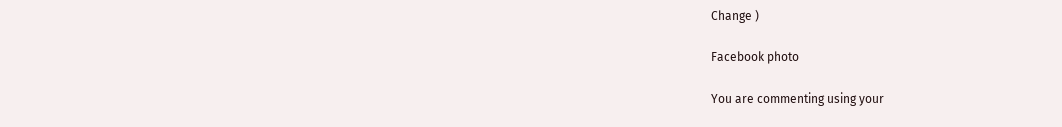Change )

Facebook photo

You are commenting using your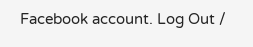Facebook account. Log Out /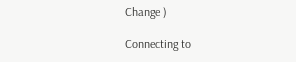Change )

Connecting to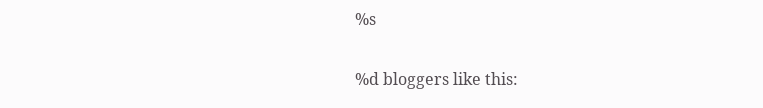%s

%d bloggers like this: